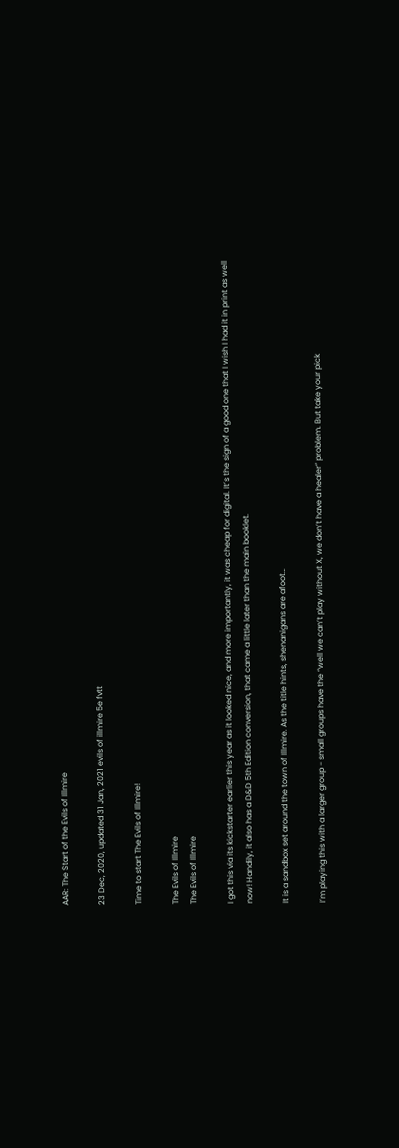AAR: The Start of the Evils of Illmire

23 Dec, 2020, updated 31 Jan, 2021 evils of illmire 5e fvtt

Time to start The Evils of Illmire!

The Evils of Illmire
The Evils of Illmire

I got this via its kickstarter earlier this year as it looked nice, and more importantly, it was cheap for digital. It’s the sign of a good one that I wish I had it in print as well now! Handily, it also has a D&D 5th Edition conversion, that came a little later than the main booklet.

It is a sandbox set around the town of Illmire. As the title hints, shenanigans are afoot…

I’m playing this with a larger group - small groups have the “well we can’t play without X, we don’t have a healer” problem. But take your pick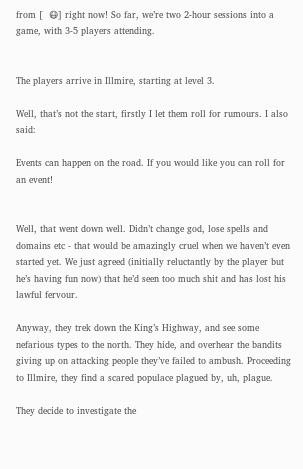from [  😷] right now! So far, we’re two 2-hour sessions into a game, with 3-5 players attending.


The players arrive in Illmire, starting at level 3.

Well, that’s not the start, firstly I let them roll for rumours. I also said:

Events can happen on the road. If you would like you can roll for an event!


Well, that went down well. Didn’t change god, lose spells and domains etc - that would be amazingly cruel when we haven’t even started yet. We just agreed (initially reluctantly by the player but he’s having fun now) that he’d seen too much shit and has lost his lawful fervour.

Anyway, they trek down the King’s Highway, and see some nefarious types to the north. They hide, and overhear the bandits giving up on attacking people they’ve failed to ambush. Proceeding to Illmire, they find a scared populace plagued by, uh, plague.

They decide to investigate the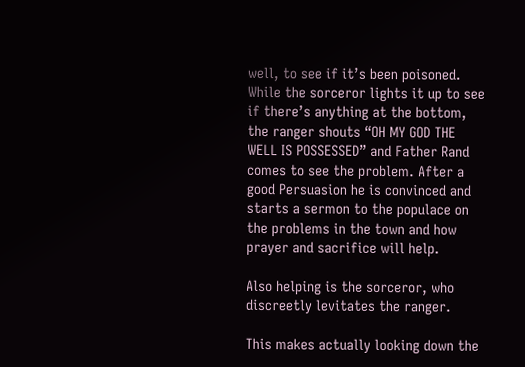well, to see if it’s been poisoned. While the sorceror lights it up to see if there’s anything at the bottom, the ranger shouts “OH MY GOD THE WELL IS POSSESSED” and Father Rand comes to see the problem. After a good Persuasion he is convinced and starts a sermon to the populace on the problems in the town and how prayer and sacrifice will help.

Also helping is the sorceror, who discreetly levitates the ranger.

This makes actually looking down the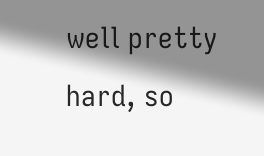well pretty hard, so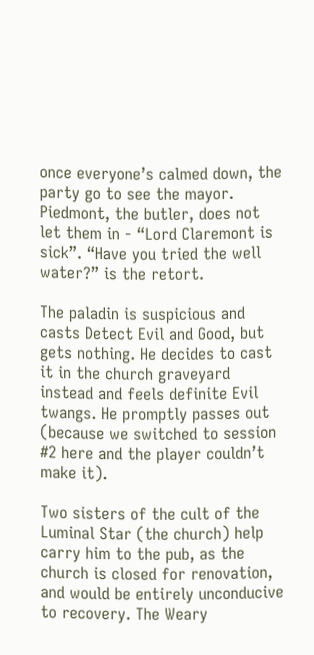once everyone’s calmed down, the party go to see the mayor. Piedmont, the butler, does not let them in - “Lord Claremont is sick”. “Have you tried the well water?” is the retort.

The paladin is suspicious and casts Detect Evil and Good, but gets nothing. He decides to cast it in the church graveyard instead and feels definite Evil twangs. He promptly passes out (because we switched to session #2 here and the player couldn’t make it).

Two sisters of the cult of the Luminal Star (the church) help carry him to the pub, as the church is closed for renovation, and would be entirely unconducive to recovery. The Weary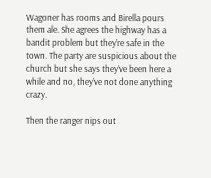Wagoner has rooms and Birella pours them ale. She agrees the highway has a bandit problem but they’re safe in the town. The party are suspicious about the church but she says they’ve been here a while and no, they’ve not done anything crazy.

Then the ranger nips out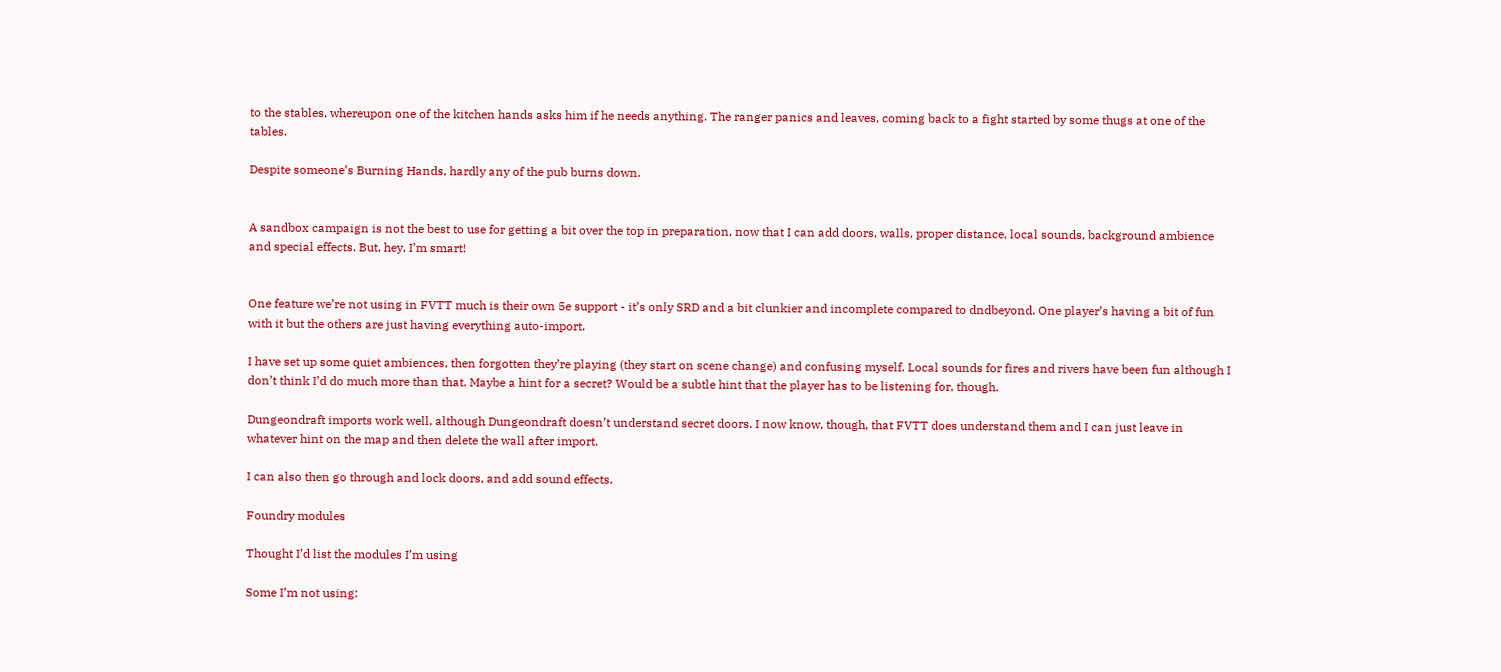to the stables, whereupon one of the kitchen hands asks him if he needs anything. The ranger panics and leaves, coming back to a fight started by some thugs at one of the tables.

Despite someone’s Burning Hands, hardly any of the pub burns down.


A sandbox campaign is not the best to use for getting a bit over the top in preparation, now that I can add doors, walls, proper distance, local sounds, background ambience and special effects. But, hey, I’m smart!


One feature we’re not using in FVTT much is their own 5e support - it’s only SRD and a bit clunkier and incomplete compared to dndbeyond. One player’s having a bit of fun with it but the others are just having everything auto-import.

I have set up some quiet ambiences, then forgotten they’re playing (they start on scene change) and confusing myself. Local sounds for fires and rivers have been fun although I don’t think I’d do much more than that. Maybe a hint for a secret? Would be a subtle hint that the player has to be listening for, though.

Dungeondraft imports work well, although Dungeondraft doesn’t understand secret doors. I now know, though, that FVTT does understand them and I can just leave in whatever hint on the map and then delete the wall after import.

I can also then go through and lock doors, and add sound effects.

Foundry modules

Thought I’d list the modules I’m using

Some I’m not using: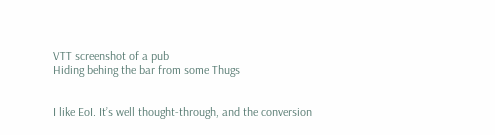VTT screenshot of a pub
Hiding behing the bar from some Thugs


I like EoI. It’s well thought-through, and the conversion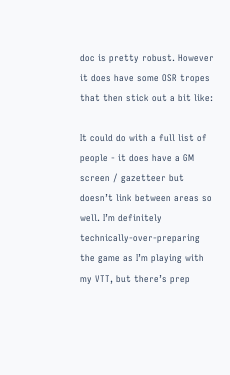doc is pretty robust. However it does have some OSR tropes that then stick out a bit like:

It could do with a full list of people - it does have a GM screen / gazetteer but doesn’t link between areas so well. I’m definitely technically-over-preparing the game as I’m playing with my VTT, but there’s prep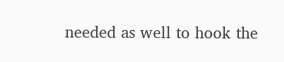needed as well to hook the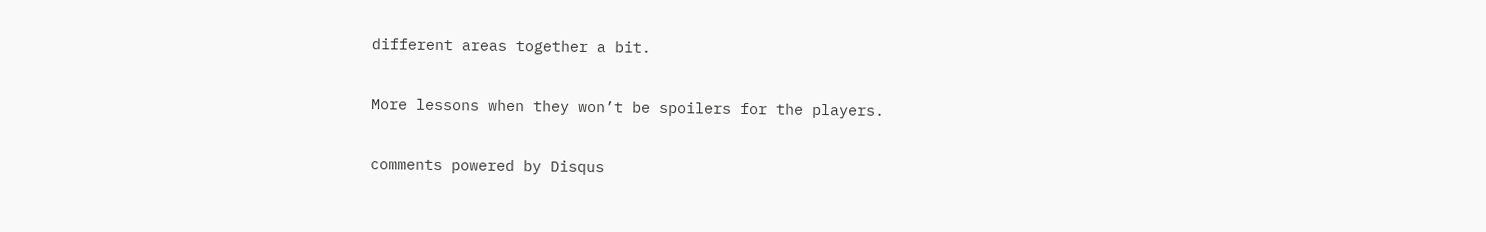different areas together a bit.

More lessons when they won’t be spoilers for the players.

comments powered by Disqus